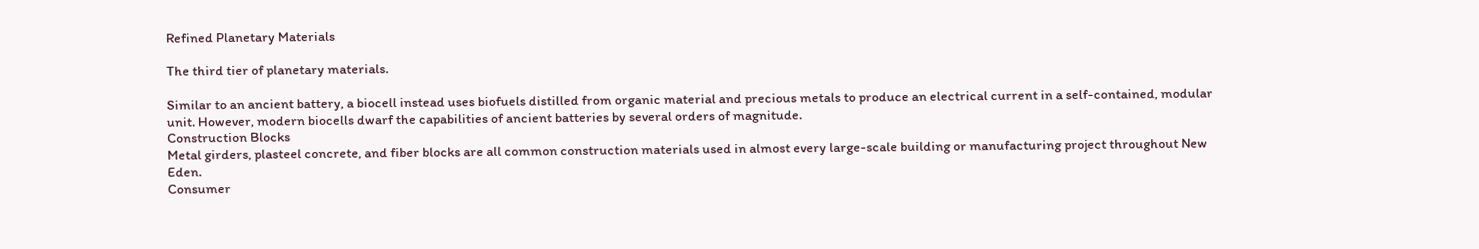Refined Planetary Materials

The third tier of planetary materials.

Similar to an ancient battery, a biocell instead uses biofuels distilled from organic material and precious metals to produce an electrical current in a self-contained, modular unit. However, modern biocells dwarf the capabilities of ancient batteries by several orders of magnitude.
Construction Blocks
Metal girders, plasteel concrete, and fiber blocks are all common construction materials used in almost every large-scale building or manufacturing project throughout New Eden.
Consumer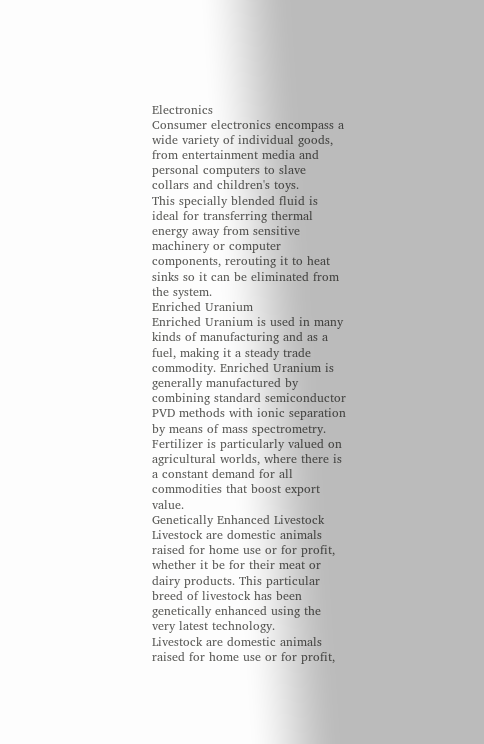Electronics
Consumer electronics encompass a wide variety of individual goods, from entertainment media and personal computers to slave collars and children's toys.
This specially blended fluid is ideal for transferring thermal energy away from sensitive machinery or computer components, rerouting it to heat sinks so it can be eliminated from the system.
Enriched Uranium
Enriched Uranium is used in many kinds of manufacturing and as a fuel, making it a steady trade commodity. Enriched Uranium is generally manufactured by combining standard semiconductor PVD methods with ionic separation by means of mass spectrometry.
Fertilizer is particularly valued on agricultural worlds, where there is a constant demand for all commodities that boost export value.
Genetically Enhanced Livestock
Livestock are domestic animals raised for home use or for profit, whether it be for their meat or dairy products. This particular breed of livestock has been genetically enhanced using the very latest technology.
Livestock are domestic animals raised for home use or for profit,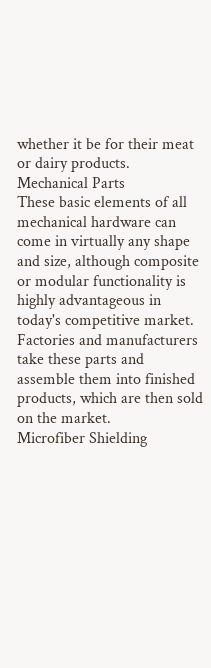whether it be for their meat or dairy products.
Mechanical Parts
These basic elements of all mechanical hardware can come in virtually any shape and size, although composite or modular functionality is highly advantageous in today's competitive market. Factories and manufacturers take these parts and assemble them into finished products, which are then sold on the market.
Microfiber Shielding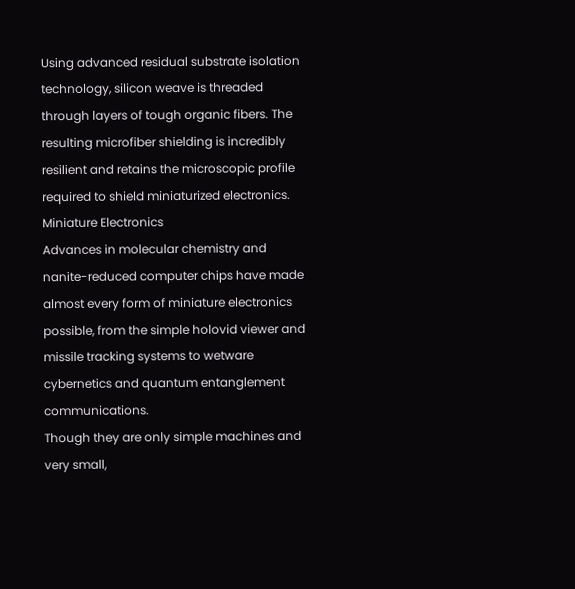Using advanced residual substrate isolation technology, silicon weave is threaded through layers of tough organic fibers. The resulting microfiber shielding is incredibly resilient and retains the microscopic profile required to shield miniaturized electronics.
Miniature Electronics
Advances in molecular chemistry and nanite-reduced computer chips have made almost every form of miniature electronics possible, from the simple holovid viewer and missile tracking systems to wetware cybernetics and quantum entanglement communications.
Though they are only simple machines and very small,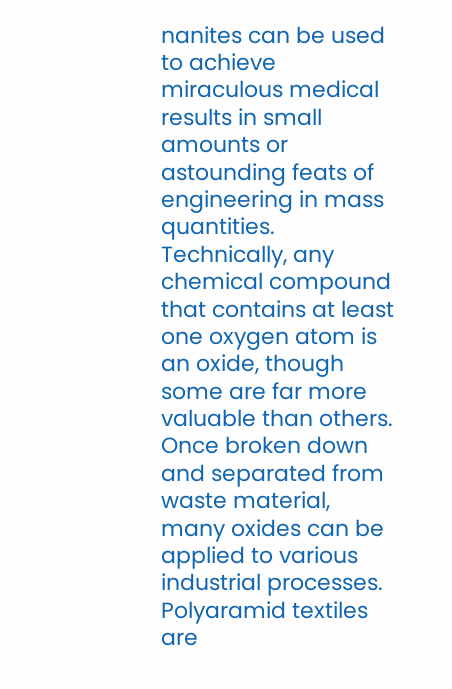nanites can be used to achieve miraculous medical results in small amounts or astounding feats of engineering in mass quantities.
Technically, any chemical compound that contains at least one oxygen atom is an oxide, though some are far more valuable than others. Once broken down and separated from waste material, many oxides can be applied to various industrial processes.
Polyaramid textiles are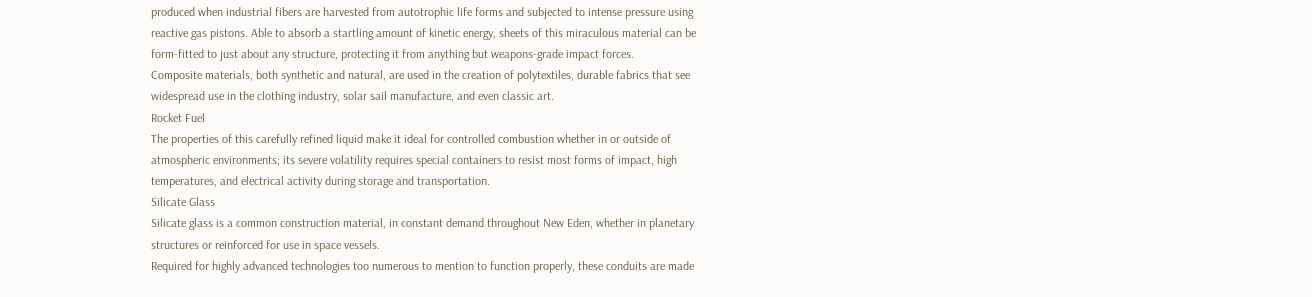produced when industrial fibers are harvested from autotrophic life forms and subjected to intense pressure using reactive gas pistons. Able to absorb a startling amount of kinetic energy, sheets of this miraculous material can be form-fitted to just about any structure, protecting it from anything but weapons-grade impact forces.
Composite materials, both synthetic and natural, are used in the creation of polytextiles, durable fabrics that see widespread use in the clothing industry, solar sail manufacture, and even classic art.
Rocket Fuel
The properties of this carefully refined liquid make it ideal for controlled combustion whether in or outside of atmospheric environments; its severe volatility requires special containers to resist most forms of impact, high temperatures, and electrical activity during storage and transportation.
Silicate Glass
Silicate glass is a common construction material, in constant demand throughout New Eden, whether in planetary structures or reinforced for use in space vessels.
Required for highly advanced technologies too numerous to mention to function properly, these conduits are made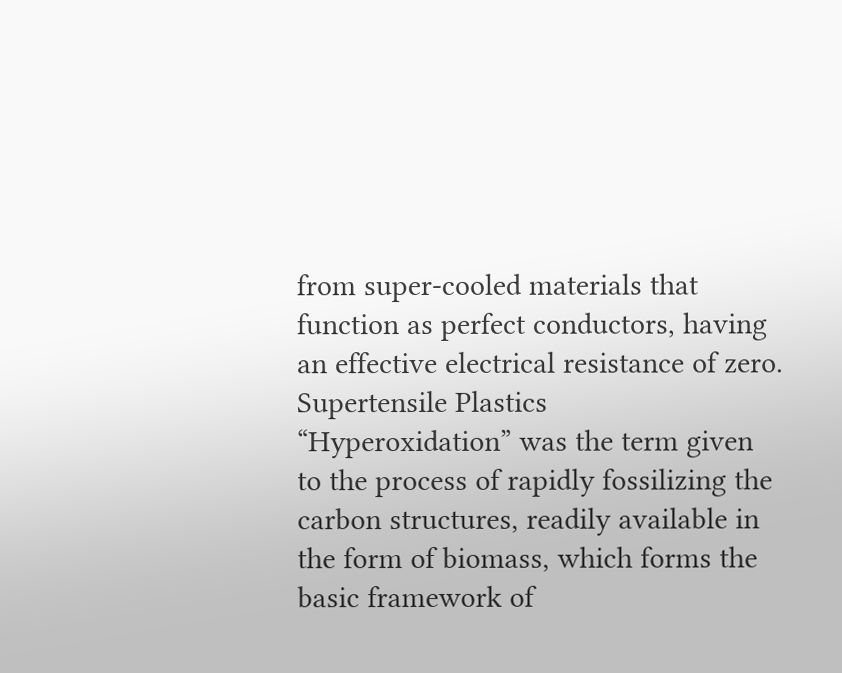from super-cooled materials that function as perfect conductors, having an effective electrical resistance of zero.
Supertensile Plastics
“Hyperoxidation” was the term given to the process of rapidly fossilizing the carbon structures, readily available in the form of biomass, which forms the basic framework of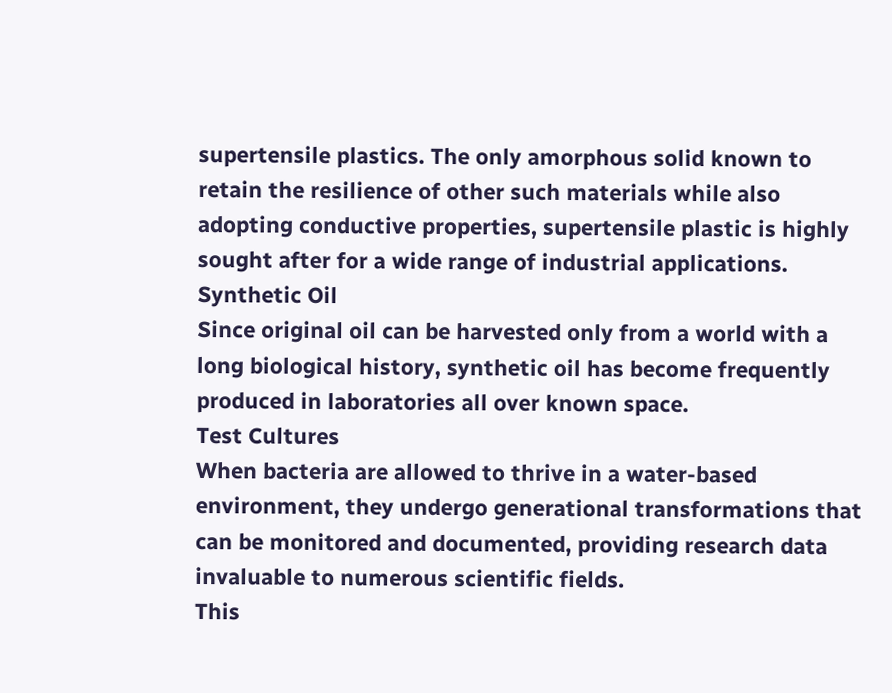supertensile plastics. The only amorphous solid known to retain the resilience of other such materials while also adopting conductive properties, supertensile plastic is highly sought after for a wide range of industrial applications.
Synthetic Oil
Since original oil can be harvested only from a world with a long biological history, synthetic oil has become frequently produced in laboratories all over known space.
Test Cultures
When bacteria are allowed to thrive in a water-based environment, they undergo generational transformations that can be monitored and documented, providing research data invaluable to numerous scientific fields.
This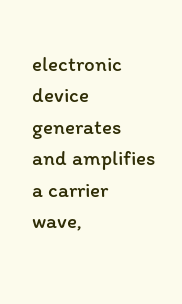electronic device generates and amplifies a carrier wave,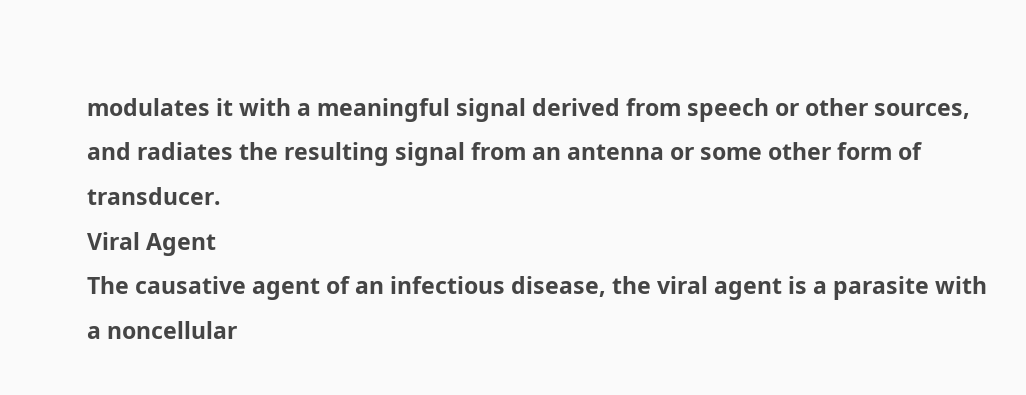modulates it with a meaningful signal derived from speech or other sources, and radiates the resulting signal from an antenna or some other form of transducer.
Viral Agent
The causative agent of an infectious disease, the viral agent is a parasite with a noncellular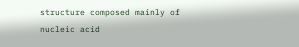structure composed mainly of nucleic acid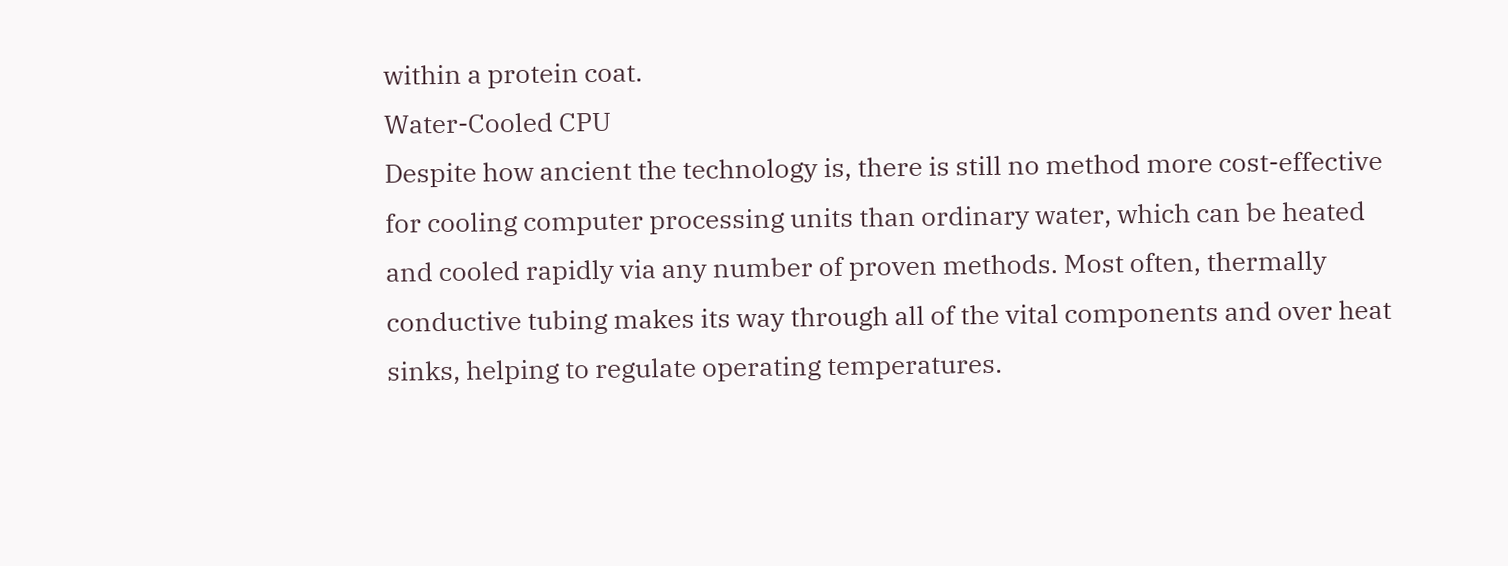within a protein coat.
Water-Cooled CPU
Despite how ancient the technology is, there is still no method more cost-effective for cooling computer processing units than ordinary water, which can be heated and cooled rapidly via any number of proven methods. Most often, thermally conductive tubing makes its way through all of the vital components and over heat sinks, helping to regulate operating temperatures.